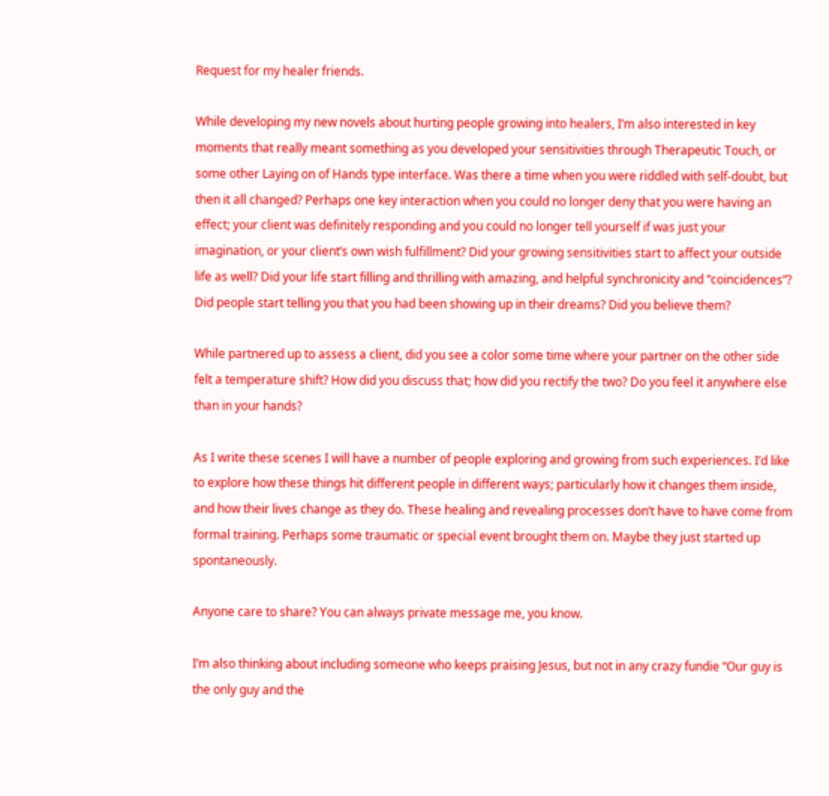Request for my healer friends.

While developing my new novels about hurting people growing into healers, I’m also interested in key moments that really meant something as you developed your sensitivities through Therapeutic Touch, or some other Laying on of Hands type interface. Was there a time when you were riddled with self-doubt, but then it all changed? Perhaps one key interaction when you could no longer deny that you were having an effect; your client was definitely responding and you could no longer tell yourself if was just your imagination, or your client’s own wish fulfillment? Did your growing sensitivities start to affect your outside life as well? Did your life start filling and thrilling with amazing, and helpful synchronicity and “coincidences”? Did people start telling you that you had been showing up in their dreams? Did you believe them?

While partnered up to assess a client, did you see a color some time where your partner on the other side felt a temperature shift? How did you discuss that; how did you rectify the two? Do you feel it anywhere else than in your hands?

As I write these scenes I will have a number of people exploring and growing from such experiences. I’d like to explore how these things hit different people in different ways; particularly how it changes them inside, and how their lives change as they do. These healing and revealing processes don’t have to have come from formal training. Perhaps some traumatic or special event brought them on. Maybe they just started up spontaneously.

Anyone care to share? You can always private message me, you know.

I’m also thinking about including someone who keeps praising Jesus, but not in any crazy fundie “Our guy is the only guy and the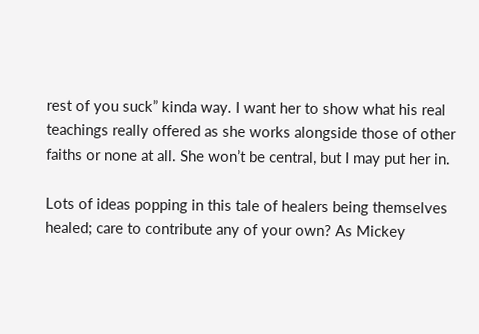rest of you suck” kinda way. I want her to show what his real teachings really offered as she works alongside those of other faiths or none at all. She won’t be central, but I may put her in.

Lots of ideas popping in this tale of healers being themselves healed; care to contribute any of your own? As Mickey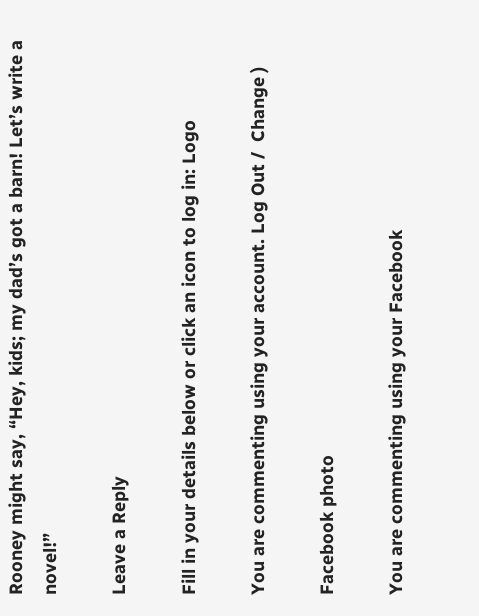Rooney might say, “Hey, kids; my dad’s got a barn! Let’s write a novel!”

Leave a Reply

Fill in your details below or click an icon to log in: Logo

You are commenting using your account. Log Out /  Change )

Facebook photo

You are commenting using your Facebook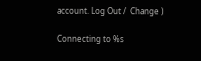account. Log Out /  Change )

Connecting to %s